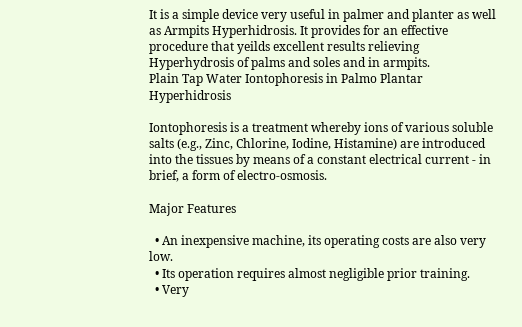It is a simple device very useful in palmer and planter as well as Armpits Hyperhidrosis. It provides for an effective procedure that yeilds excellent results relieving Hyperhydrosis of palms and soles and in armpits.
Plain Tap Water Iontophoresis in Palmo Plantar Hyperhidrosis

Iontophoresis is a treatment whereby ions of various soluble salts (e.g., Zinc, Chlorine, Iodine, Histamine) are introduced into the tissues by means of a constant electrical current - in brief, a form of electro-osmosis.

Major Features

  • An inexpensive machine, its operating costs are also very low.
  • Its operation requires almost negligible prior training.
  • Very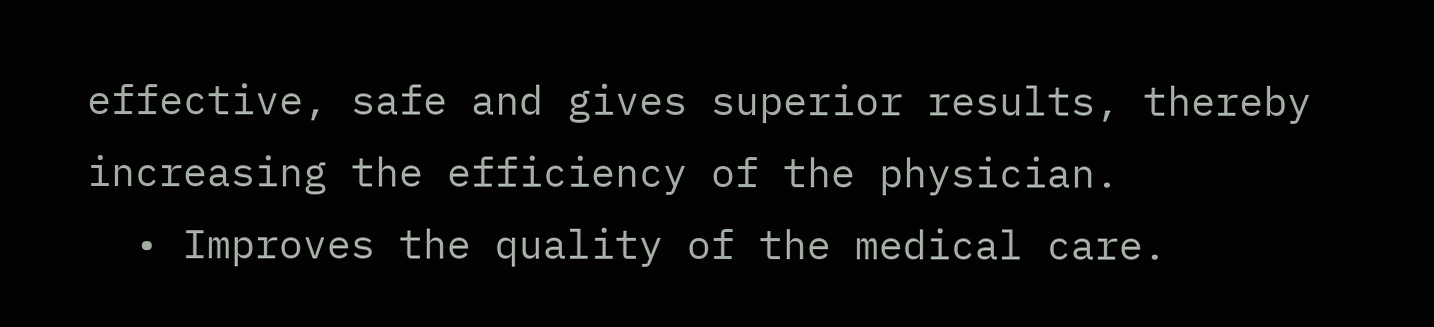effective, safe and gives superior results, thereby increasing the efficiency of the physician.
  • Improves the quality of the medical care.